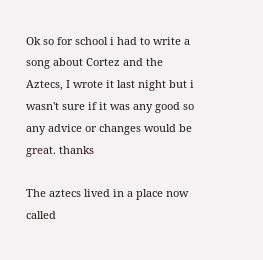Ok so for school i had to write a song about Cortez and the Aztecs, I wrote it last night but i wasn't sure if it was any good so any advice or changes would be great. thanks

The aztecs lived in a place now called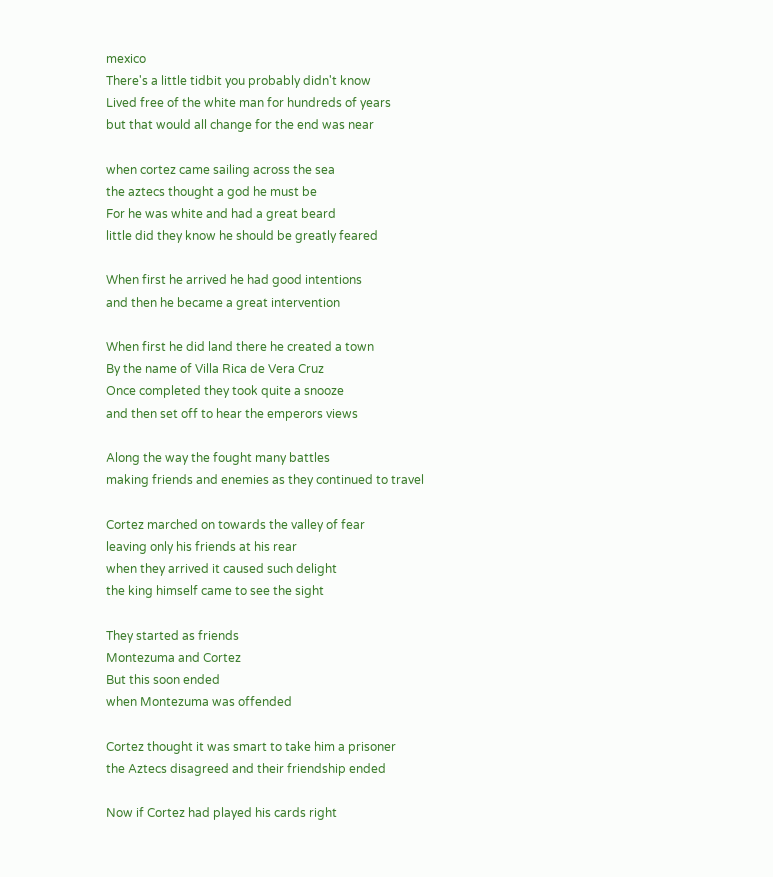mexico
There's a little tidbit you probably didn't know
Lived free of the white man for hundreds of years
but that would all change for the end was near

when cortez came sailing across the sea
the aztecs thought a god he must be
For he was white and had a great beard
little did they know he should be greatly feared

When first he arrived he had good intentions
and then he became a great intervention

When first he did land there he created a town
By the name of Villa Rica de Vera Cruz
Once completed they took quite a snooze
and then set off to hear the emperors views

Along the way the fought many battles
making friends and enemies as they continued to travel

Cortez marched on towards the valley of fear
leaving only his friends at his rear
when they arrived it caused such delight
the king himself came to see the sight

They started as friends
Montezuma and Cortez
But this soon ended
when Montezuma was offended

Cortez thought it was smart to take him a prisoner
the Aztecs disagreed and their friendship ended

Now if Cortez had played his cards right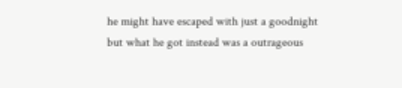he might have escaped with just a goodnight
but what he got instead was a outrageous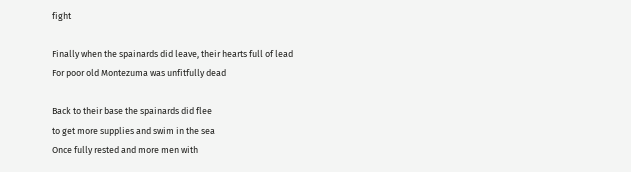fight

Finally when the spainards did leave, their hearts full of lead
For poor old Montezuma was unfitfully dead

Back to their base the spainards did flee
to get more supplies and swim in the sea
Once fully rested and more men with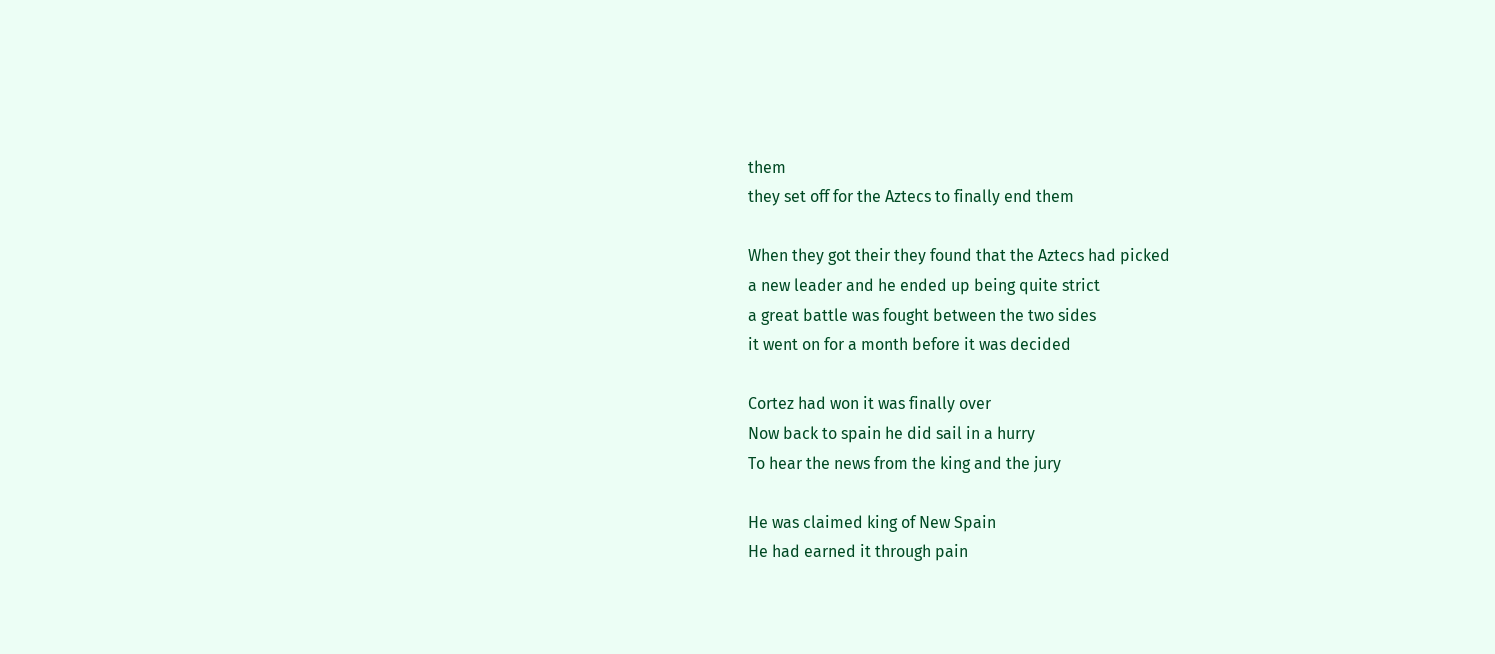them
they set off for the Aztecs to finally end them

When they got their they found that the Aztecs had picked
a new leader and he ended up being quite strict
a great battle was fought between the two sides
it went on for a month before it was decided

Cortez had won it was finally over
Now back to spain he did sail in a hurry
To hear the news from the king and the jury

He was claimed king of New Spain
He had earned it through pain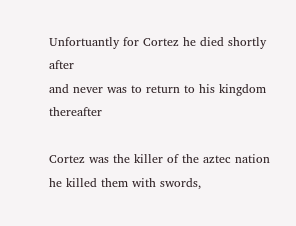Unfortuantly for Cortez he died shortly after
and never was to return to his kingdom thereafter

Cortez was the killer of the aztec nation
he killed them with swords,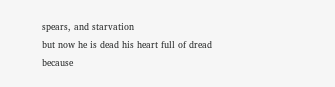spears, and starvation
but now he is dead his heart full of dread
because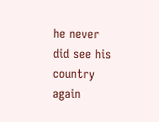he never did see his country again